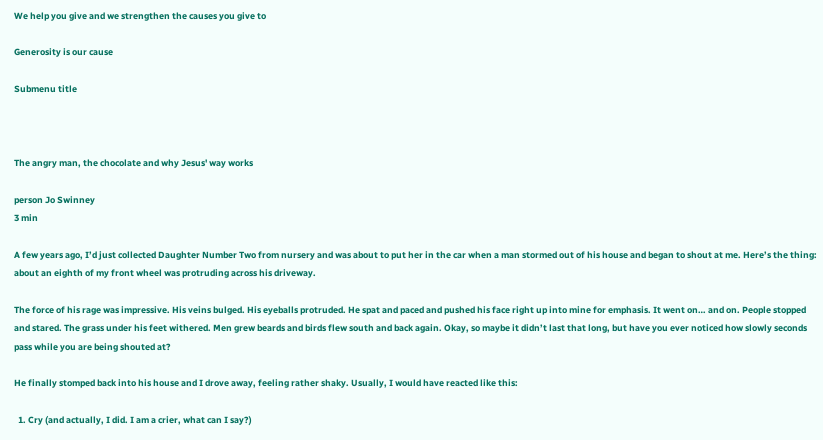We help you give and we strengthen the causes you give to

Generosity is our cause

Submenu title



The angry man, the chocolate and why Jesus' way works

person Jo Swinney
3 min

A few years ago, I’d just collected Daughter Number Two from nursery and was about to put her in the car when a man stormed out of his house and began to shout at me. Here’s the thing: about an eighth of my front wheel was protruding across his driveway.

The force of his rage was impressive. His veins bulged. His eyeballs protruded. He spat and paced and pushed his face right up into mine for emphasis. It went on… and on. People stopped and stared. The grass under his feet withered. Men grew beards and birds flew south and back again. Okay, so maybe it didn’t last that long, but have you ever noticed how slowly seconds pass while you are being shouted at?

He finally stomped back into his house and I drove away, feeling rather shaky. Usually, I would have reacted like this:

  1. Cry (and actually, I did. I am a crier, what can I say?)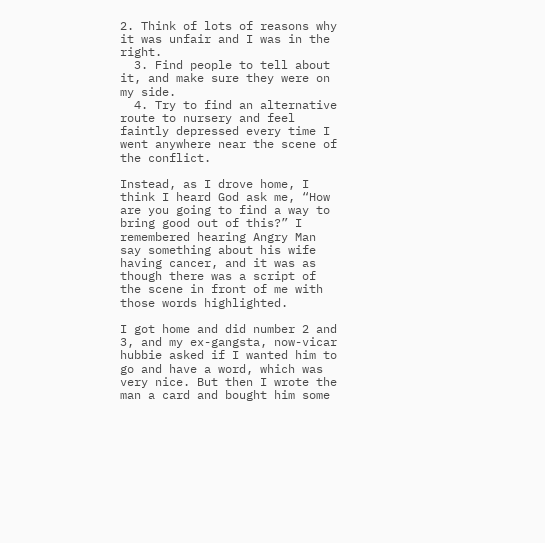2. Think of lots of reasons why it was unfair and I was in the right.
  3. Find people to tell about it, and make sure they were on my side.
  4. Try to find an alternative route to nursery and feel faintly depressed every time I went anywhere near the scene of the conflict.

Instead, as I drove home, I think I heard God ask me, “How are you going to find a way to bring good out of this?” I remembered hearing Angry Man say something about his wife having cancer, and it was as though there was a script of the scene in front of me with those words highlighted.

I got home and did number 2 and 3, and my ex-gangsta, now-vicar hubbie asked if I wanted him to go and have a word, which was very nice. But then I wrote the man a card and bought him some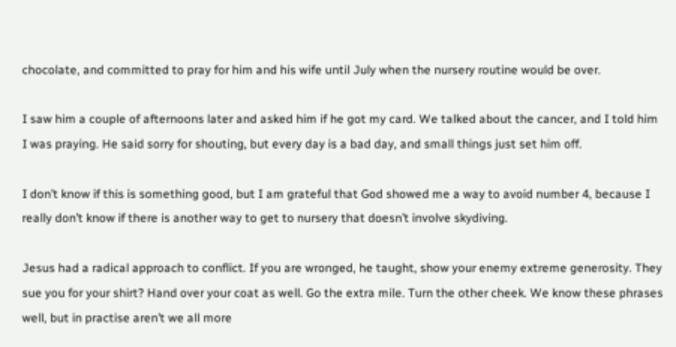chocolate, and committed to pray for him and his wife until July when the nursery routine would be over.

I saw him a couple of afternoons later and asked him if he got my card. We talked about the cancer, and I told him I was praying. He said sorry for shouting, but every day is a bad day, and small things just set him off.

I don’t know if this is something good, but I am grateful that God showed me a way to avoid number 4, because I really don’t know if there is another way to get to nursery that doesn’t involve skydiving.

Jesus had a radical approach to conflict. If you are wronged, he taught, show your enemy extreme generosity. They sue you for your shirt? Hand over your coat as well. Go the extra mile. Turn the other cheek. We know these phrases well, but in practise aren’t we all more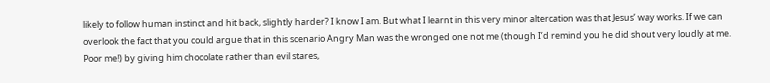likely to follow human instinct and hit back, slightly harder? I know I am. But what I learnt in this very minor altercation was that Jesus’ way works. If we can overlook the fact that you could argue that in this scenario Angry Man was the wronged one not me (though I’d remind you he did shout very loudly at me. Poor me!) by giving him chocolate rather than evil stares,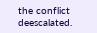the conflict deescalated.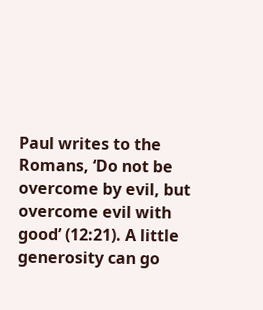Paul writes to the Romans, ‘Do not be overcome by evil, but overcome evil with good’ (12:21). A little generosity can go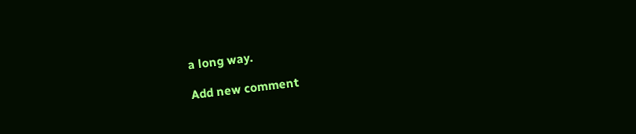a long way.

Add new comment